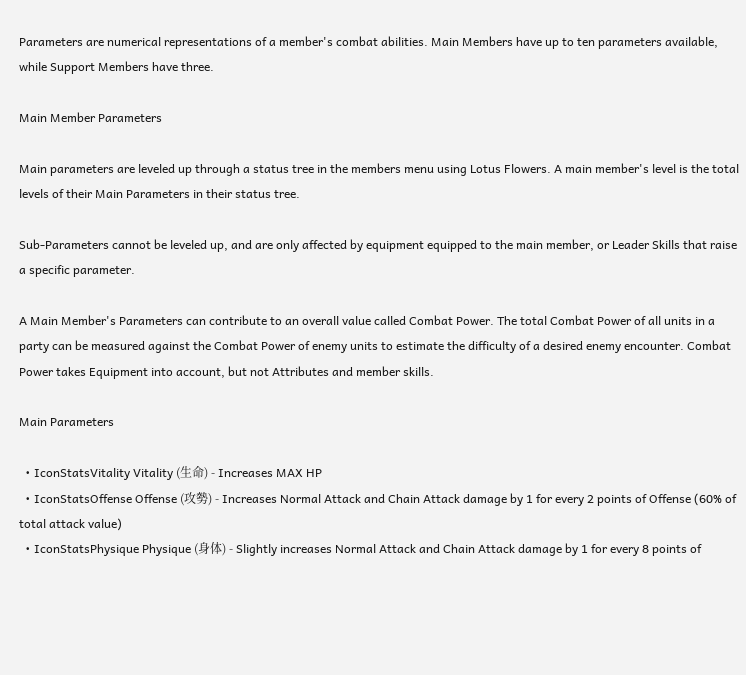Parameters are numerical representations of a member's combat abilities. Main Members have up to ten parameters available, while Support Members have three.

Main Member Parameters

Main parameters are leveled up through a status tree in the members menu using Lotus Flowers. A main member's level is the total levels of their Main Parameters in their status tree.

Sub-Parameters cannot be leveled up, and are only affected by equipment equipped to the main member, or Leader Skills that raise a specific parameter.

A Main Member's Parameters can contribute to an overall value called Combat Power. The total Combat Power of all units in a party can be measured against the Combat Power of enemy units to estimate the difficulty of a desired enemy encounter. Combat Power takes Equipment into account, but not Attributes and member skills.

Main Parameters

  • IconStatsVitality Vitality (生命) - Increases MAX HP
  • IconStatsOffense Offense (攻勢) - Increases Normal Attack and Chain Attack damage by 1 for every 2 points of Offense (60% of total attack value)
  • IconStatsPhysique Physique (身体) - Slightly increases Normal Attack and Chain Attack damage by 1 for every 8 points of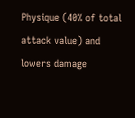Physique (40% of total attack value) and lowers damage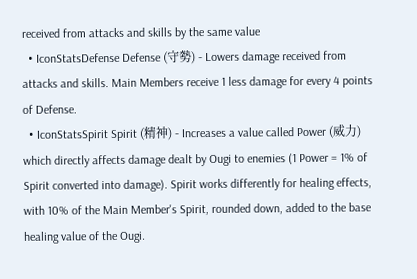received from attacks and skills by the same value
  • IconStatsDefense Defense (守勢) - Lowers damage received from attacks and skills. Main Members receive 1 less damage for every 4 points of Defense.
  • IconStatsSpirit Spirit (精神) - Increases a value called Power (威力) which directly affects damage dealt by Ougi to enemies (1 Power = 1% of Spirit converted into damage). Spirit works differently for healing effects, with 10% of the Main Member's Spirit, rounded down, added to the base healing value of the Ougi.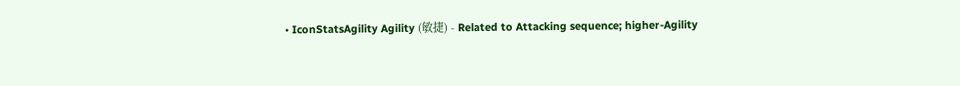• IconStatsAgility Agility (敏捷) - Related to Attacking sequence; higher-Agility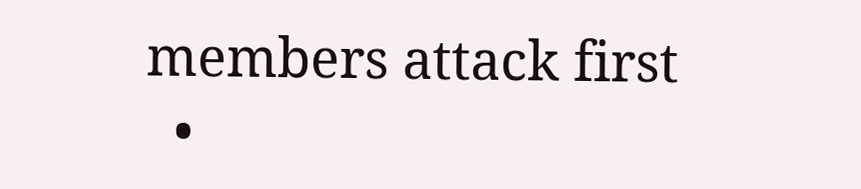members attack first
  •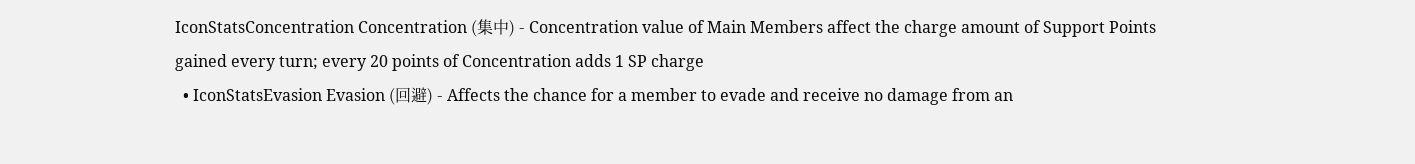IconStatsConcentration Concentration (集中) - Concentration value of Main Members affect the charge amount of Support Points gained every turn; every 20 points of Concentration adds 1 SP charge
  • IconStatsEvasion Evasion (回避) - Affects the chance for a member to evade and receive no damage from an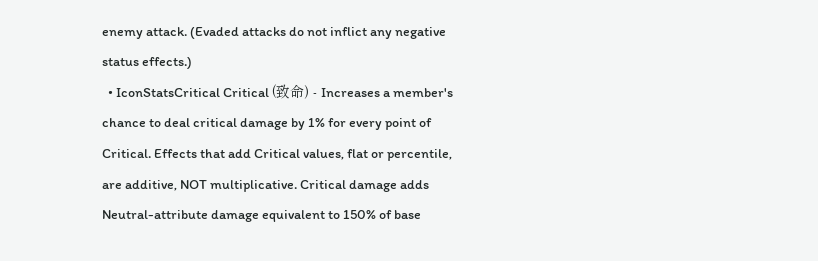enemy attack. (Evaded attacks do not inflict any negative status effects.)
  • IconStatsCritical Critical (致命) - Increases a member's chance to deal critical damage by 1% for every point of Critical. Effects that add Critical values, flat or percentile, are additive, NOT multiplicative. Critical damage adds Neutral-attribute damage equivalent to 150% of base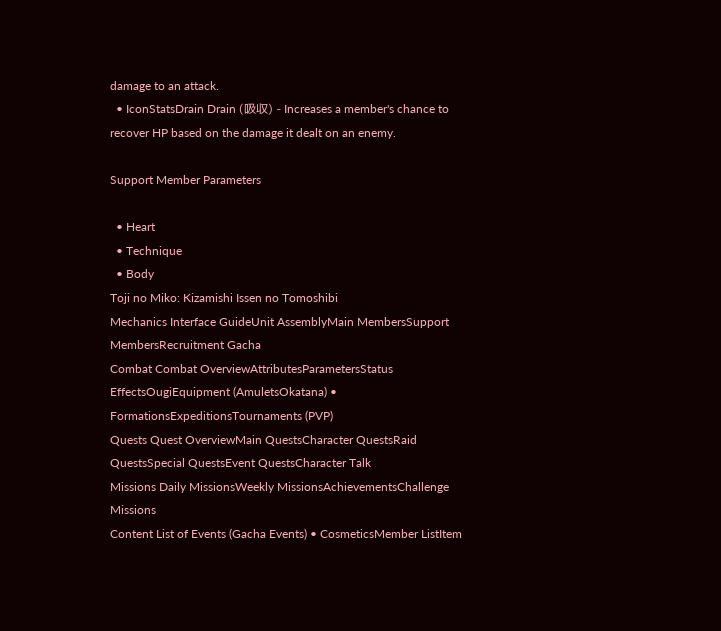damage to an attack.
  • IconStatsDrain Drain (吸収) - Increases a member's chance to recover HP based on the damage it dealt on an enemy.

Support Member Parameters

  • Heart
  • Technique
  • Body
Toji no Miko: Kizamishi Issen no Tomoshibi
Mechanics Interface GuideUnit AssemblyMain MembersSupport MembersRecruitment Gacha
Combat Combat OverviewAttributesParametersStatus EffectsOugiEquipment (AmuletsOkatana) • FormationsExpeditionsTournaments (PVP)
Quests Quest OverviewMain QuestsCharacter QuestsRaid QuestsSpecial QuestsEvent QuestsCharacter Talk
Missions Daily MissionsWeekly MissionsAchievementsChallenge Missions
Content List of Events (Gacha Events) • CosmeticsMember ListItem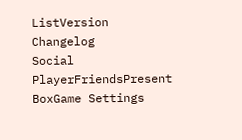ListVersion Changelog
Social PlayerFriendsPresent BoxGame Settings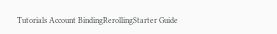Tutorials Account BindingRerollingStarter Guide